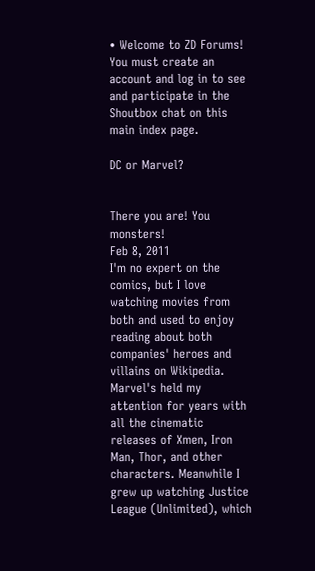• Welcome to ZD Forums! You must create an account and log in to see and participate in the Shoutbox chat on this main index page.

DC or Marvel?


There you are! You monsters!
Feb 8, 2011
I'm no expert on the comics, but I love watching movies from both and used to enjoy reading about both companies' heroes and villains on Wikipedia. Marvel's held my attention for years with all the cinematic releases of Xmen, Iron Man, Thor, and other characters. Meanwhile I grew up watching Justice League (Unlimited), which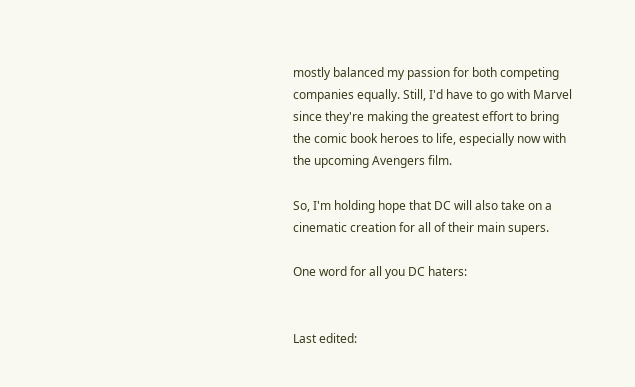mostly balanced my passion for both competing companies equally. Still, I'd have to go with Marvel since they're making the greatest effort to bring the comic book heroes to life, especially now with the upcoming Avengers film.

So, I'm holding hope that DC will also take on a cinematic creation for all of their main supers.

One word for all you DC haters:


Last edited: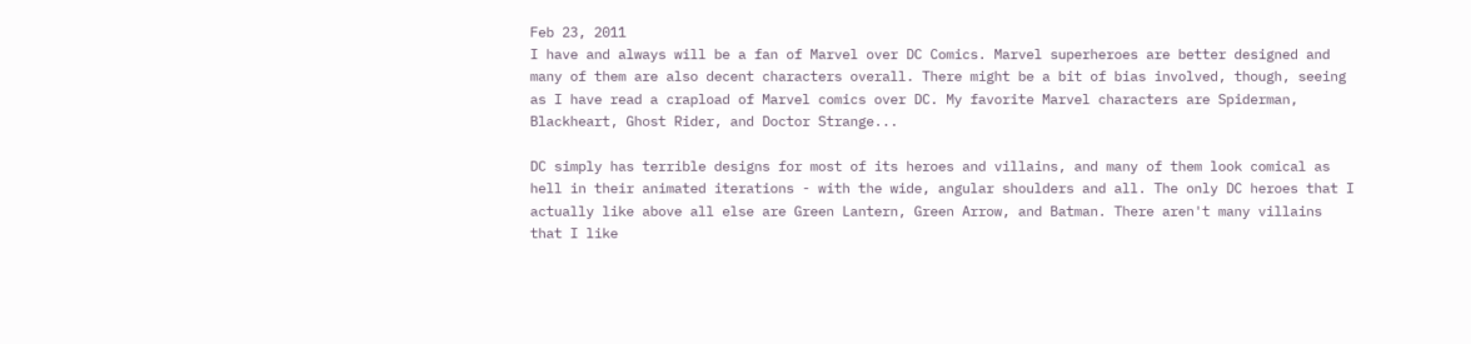Feb 23, 2011
I have and always will be a fan of Marvel over DC Comics. Marvel superheroes are better designed and many of them are also decent characters overall. There might be a bit of bias involved, though, seeing as I have read a crapload of Marvel comics over DC. My favorite Marvel characters are Spiderman, Blackheart, Ghost Rider, and Doctor Strange...

DC simply has terrible designs for most of its heroes and villains, and many of them look comical as hell in their animated iterations - with the wide, angular shoulders and all. The only DC heroes that I actually like above all else are Green Lantern, Green Arrow, and Batman. There aren't many villains that I like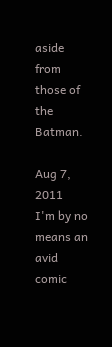aside from those of the Batman.

Aug 7, 2011
I'm by no means an avid comic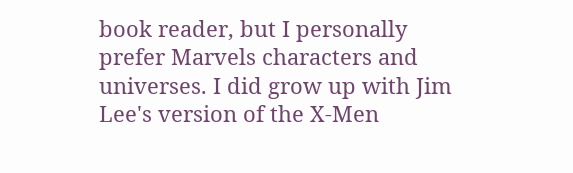book reader, but I personally prefer Marvels characters and universes. I did grow up with Jim Lee's version of the X-Men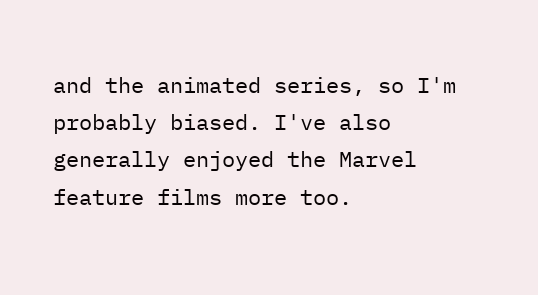and the animated series, so I'm probably biased. I've also generally enjoyed the Marvel feature films more too.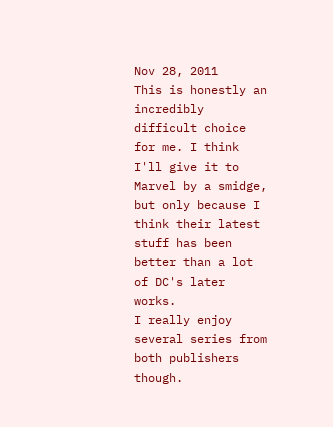Nov 28, 2011
This is honestly an incredibly difficult choice for me. I think I'll give it to Marvel by a smidge, but only because I think their latest stuff has been better than a lot of DC's later works.
I really enjoy several series from both publishers though.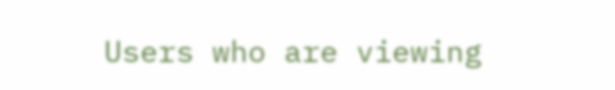Users who are viewing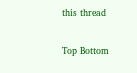this thread

Top Bottom